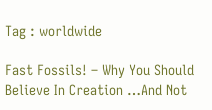Tag : worldwide

Fast Fossils! – Why You Should Believe In Creation …And Not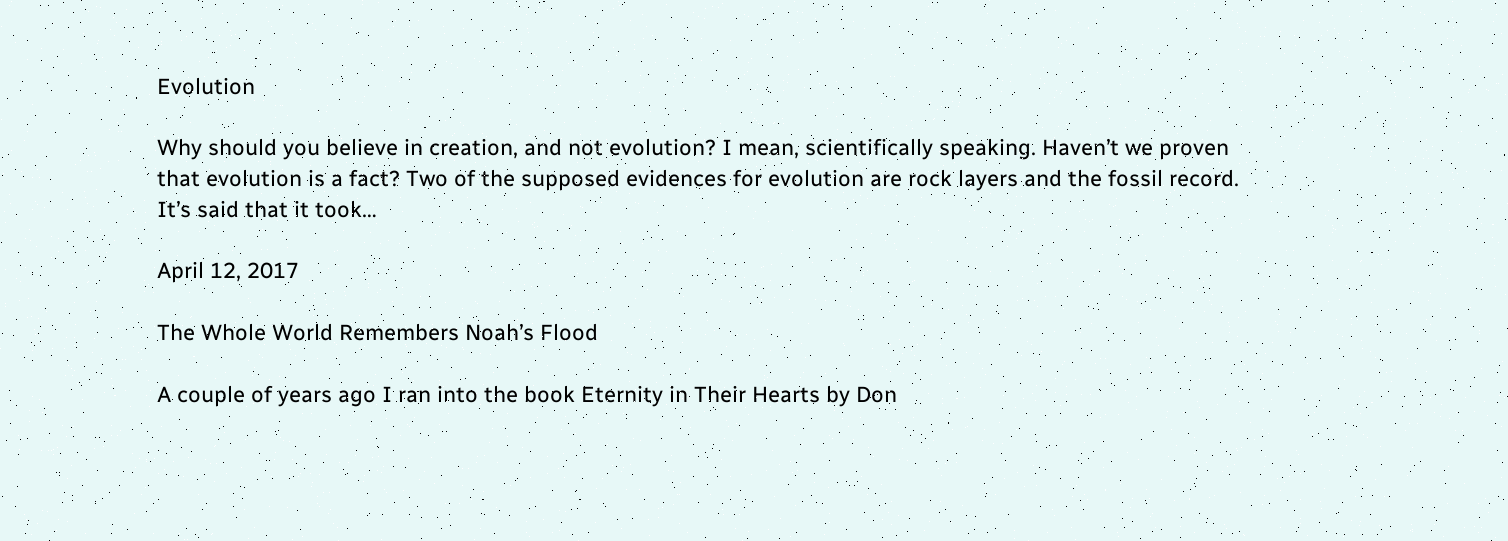Evolution

Why should you believe in creation, and not evolution? I mean, scientifically speaking. Haven’t we proven that evolution is a fact? Two of the supposed evidences for evolution are rock layers and the fossil record. It’s said that it took…

April 12, 2017

The Whole World Remembers Noah’s Flood

A couple of years ago I ran into the book Eternity in Their Hearts by Don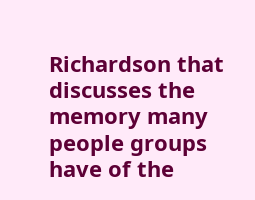Richardson that discusses the memory many people groups have of the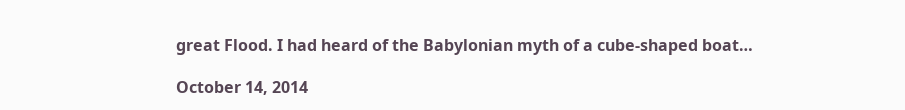great Flood. I had heard of the Babylonian myth of a cube-shaped boat…

October 14, 2014